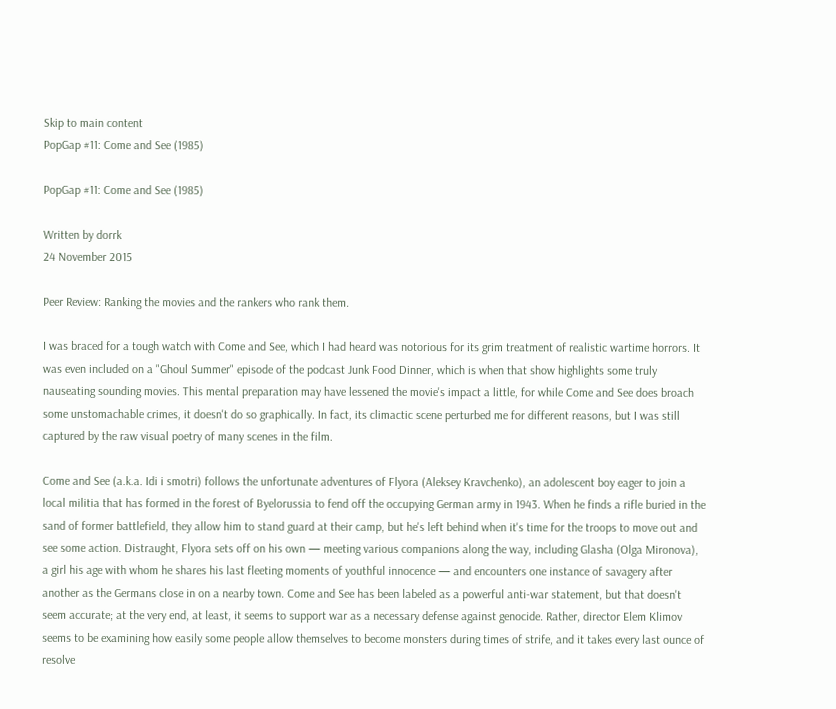Skip to main content
PopGap #11: Come and See (1985)

PopGap #11: Come and See (1985)

Written by dorrk
24 November 2015

Peer Review: Ranking the movies and the rankers who rank them.

I was braced for a tough watch with Come and See, which I had heard was notorious for its grim treatment of realistic wartime horrors. It was even included on a "Ghoul Summer" episode of the podcast Junk Food Dinner, which is when that show highlights some truly nauseating sounding movies. This mental preparation may have lessened the movie's impact a little, for while Come and See does broach some unstomachable crimes, it doesn't do so graphically. In fact, its climactic scene perturbed me for different reasons, but I was still captured by the raw visual poetry of many scenes in the film.

Come and See (a.k.a. Idi i smotri) follows the unfortunate adventures of Flyora (Aleksey Kravchenko), an adolescent boy eager to join a local militia that has formed in the forest of Byelorussia to fend off the occupying German army in 1943. When he finds a rifle buried in the sand of former battlefield, they allow him to stand guard at their camp, but he's left behind when it's time for the troops to move out and see some action. Distraught, Flyora sets off on his own — meeting various companions along the way, including Glasha (Olga Mironova), a girl his age with whom he shares his last fleeting moments of youthful innocence — and encounters one instance of savagery after another as the Germans close in on a nearby town. Come and See has been labeled as a powerful anti-war statement, but that doesn't seem accurate; at the very end, at least, it seems to support war as a necessary defense against genocide. Rather, director Elem Klimov seems to be examining how easily some people allow themselves to become monsters during times of strife, and it takes every last ounce of resolve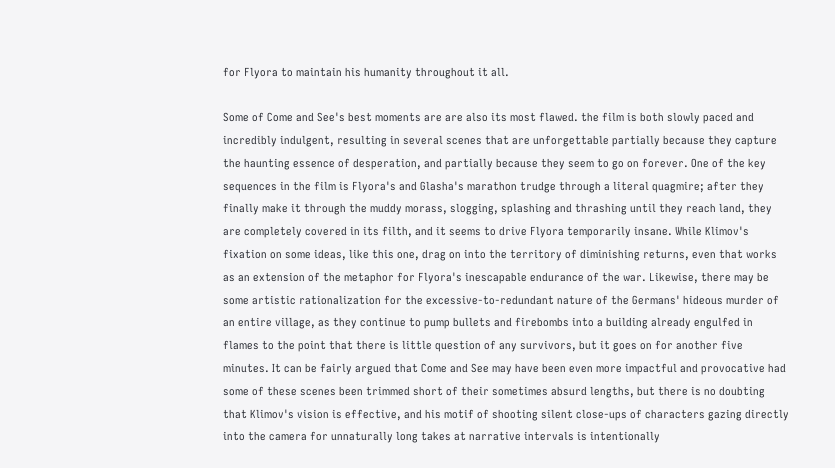for Flyora to maintain his humanity throughout it all.

Some of Come and See's best moments are are also its most flawed. the film is both slowly paced and incredibly indulgent, resulting in several scenes that are unforgettable partially because they capture the haunting essence of desperation, and partially because they seem to go on forever. One of the key sequences in the film is Flyora's and Glasha's marathon trudge through a literal quagmire; after they finally make it through the muddy morass, slogging, splashing and thrashing until they reach land, they are completely covered in its filth, and it seems to drive Flyora temporarily insane. While Klimov's fixation on some ideas, like this one, drag on into the territory of diminishing returns, even that works as an extension of the metaphor for Flyora's inescapable endurance of the war. Likewise, there may be some artistic rationalization for the excessive-to-redundant nature of the Germans' hideous murder of an entire village, as they continue to pump bullets and firebombs into a building already engulfed in flames to the point that there is little question of any survivors, but it goes on for another five minutes. It can be fairly argued that Come and See may have been even more impactful and provocative had some of these scenes been trimmed short of their sometimes absurd lengths, but there is no doubting that Klimov's vision is effective, and his motif of shooting silent close-ups of characters gazing directly into the camera for unnaturally long takes at narrative intervals is intentionally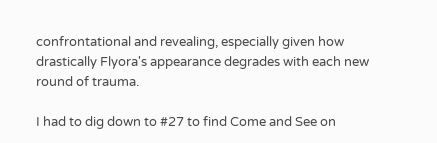confrontational and revealing, especially given how drastically Flyora's appearance degrades with each new round of trauma.

I had to dig down to #27 to find Come and See on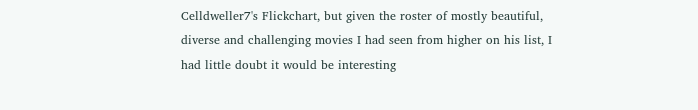Celldweller7's Flickchart, but given the roster of mostly beautiful, diverse and challenging movies I had seen from higher on his list, I had little doubt it would be interesting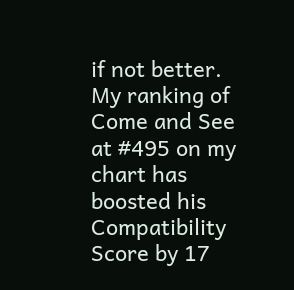if not better. My ranking of Come and See at #495 on my chart has boosted his Compatibility Score by 17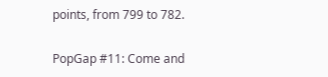points, from 799 to 782.

PopGap #11: Come and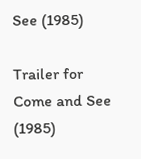See (1985)

Trailer for Come and See (1985)